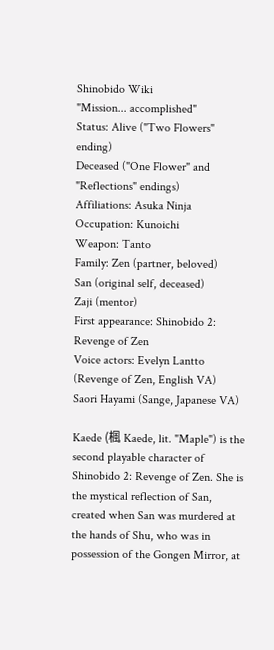Shinobido Wiki
"Mission... accomplished"
Status: Alive ("Two Flowers" ending)
Deceased ("One Flower" and "Reflections" endings)
Affiliations: Asuka Ninja
Occupation: Kunoichi
Weapon: Tanto
Family: Zen (partner, beloved)
San (original self, deceased)
Zaji (mentor)
First appearance: Shinobido 2: Revenge of Zen
Voice actors: Evelyn Lantto (Revenge of Zen, English VA)
Saori Hayami (Sange, Japanese VA)

Kaede (楓 Kaede, lit. "Maple") is the second playable character of Shinobido 2: Revenge of Zen. She is the mystical reflection of San, created when San was murdered at the hands of Shu, who was in possession of the Gongen Mirror, at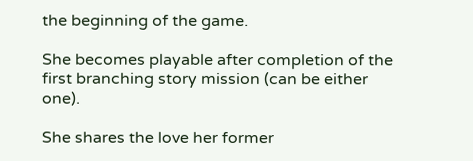the beginning of the game.

She becomes playable after completion of the first branching story mission (can be either one).

She shares the love her former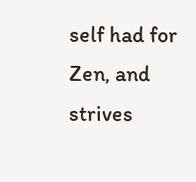self had for Zen, and strives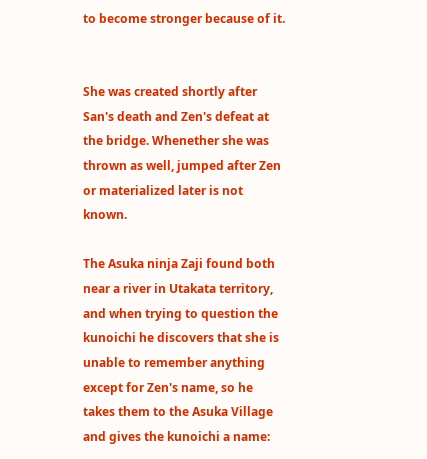to become stronger because of it.


She was created shortly after San's death and Zen's defeat at the bridge. Whenether she was thrown as well, jumped after Zen or materialized later is not known.

The Asuka ninja Zaji found both near a river in Utakata territory, and when trying to question the kunoichi he discovers that she is unable to remember anything except for Zen's name, so he takes them to the Asuka Village and gives the kunoichi a name: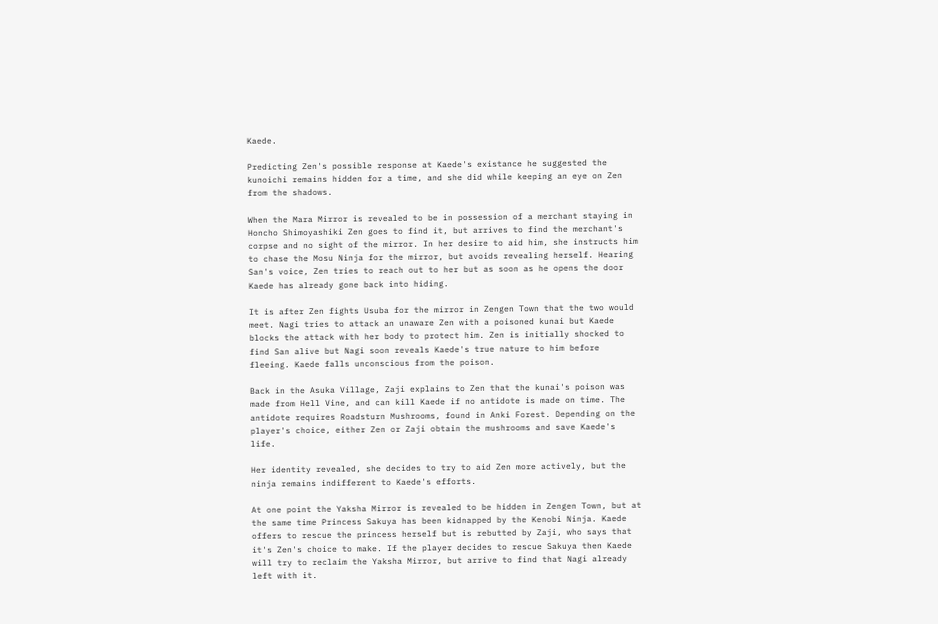Kaede.

Predicting Zen's possible response at Kaede's existance he suggested the kunoichi remains hidden for a time, and she did while keeping an eye on Zen from the shadows.

When the Mara Mirror is revealed to be in possession of a merchant staying in Honcho Shimoyashiki Zen goes to find it, but arrives to find the merchant's corpse and no sight of the mirror. In her desire to aid him, she instructs him to chase the Mosu Ninja for the mirror, but avoids revealing herself. Hearing San's voice, Zen tries to reach out to her but as soon as he opens the door Kaede has already gone back into hiding.

It is after Zen fights Usuba for the mirror in Zengen Town that the two would meet. Nagi tries to attack an unaware Zen with a poisoned kunai but Kaede blocks the attack with her body to protect him. Zen is initially shocked to find San alive but Nagi soon reveals Kaede's true nature to him before fleeing. Kaede falls unconscious from the poison.

Back in the Asuka Village, Zaji explains to Zen that the kunai's poison was made from Hell Vine, and can kill Kaede if no antidote is made on time. The antidote requires Roadsturn Mushrooms, found in Anki Forest. Depending on the player's choice, either Zen or Zaji obtain the mushrooms and save Kaede's life.

Her identity revealed, she decides to try to aid Zen more actively, but the ninja remains indifferent to Kaede's efforts.

At one point the Yaksha Mirror is revealed to be hidden in Zengen Town, but at the same time Princess Sakuya has been kidnapped by the Kenobi Ninja. Kaede offers to rescue the princess herself but is rebutted by Zaji, who says that it's Zen's choice to make. If the player decides to rescue Sakuya then Kaede will try to reclaim the Yaksha Mirror, but arrive to find that Nagi already left with it.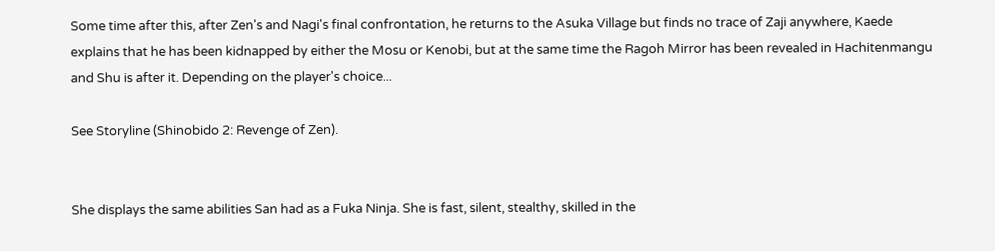Some time after this, after Zen's and Nagi's final confrontation, he returns to the Asuka Village but finds no trace of Zaji anywhere, Kaede explains that he has been kidnapped by either the Mosu or Kenobi, but at the same time the Ragoh Mirror has been revealed in Hachitenmangu and Shu is after it. Depending on the player's choice...

See Storyline (Shinobido 2: Revenge of Zen).


She displays the same abilities San had as a Fuka Ninja. She is fast, silent, stealthy, skilled in the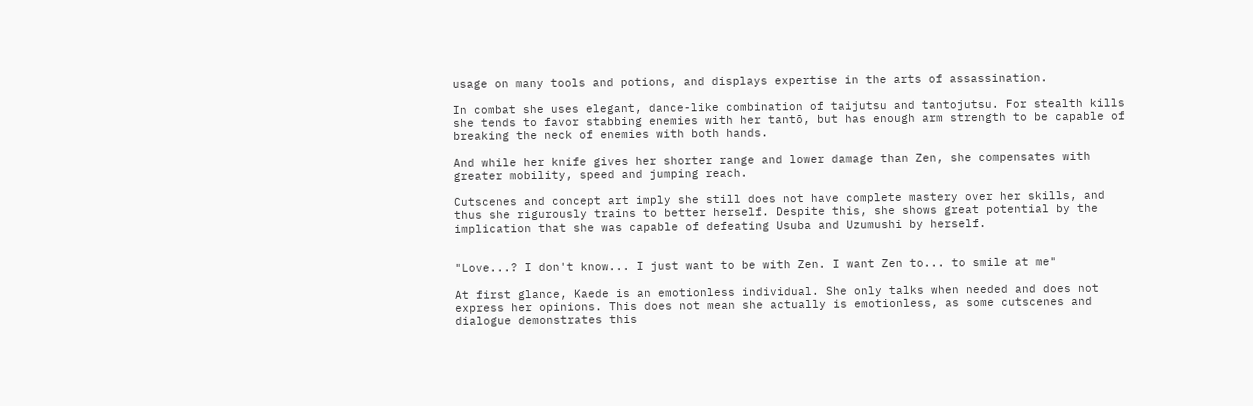usage on many tools and potions, and displays expertise in the arts of assassination.

In combat she uses elegant, dance-like combination of taijutsu and tantojutsu. For stealth kills she tends to favor stabbing enemies with her tantō, but has enough arm strength to be capable of breaking the neck of enemies with both hands.

And while her knife gives her shorter range and lower damage than Zen, she compensates with greater mobility, speed and jumping reach.

Cutscenes and concept art imply she still does not have complete mastery over her skills, and thus she rigurously trains to better herself. Despite this, she shows great potential by the implication that she was capable of defeating Usuba and Uzumushi by herself.


"Love...? I don't know... I just want to be with Zen. I want Zen to... to smile at me"

At first glance, Kaede is an emotionless individual. She only talks when needed and does not express her opinions. This does not mean she actually is emotionless, as some cutscenes and dialogue demonstrates this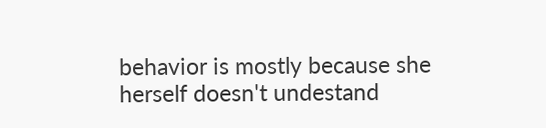behavior is mostly because she herself doesn't undestand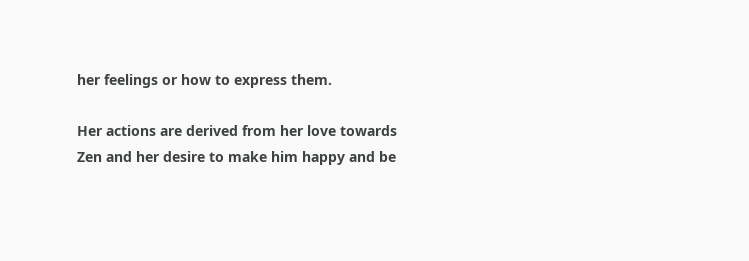her feelings or how to express them.

Her actions are derived from her love towards Zen and her desire to make him happy and be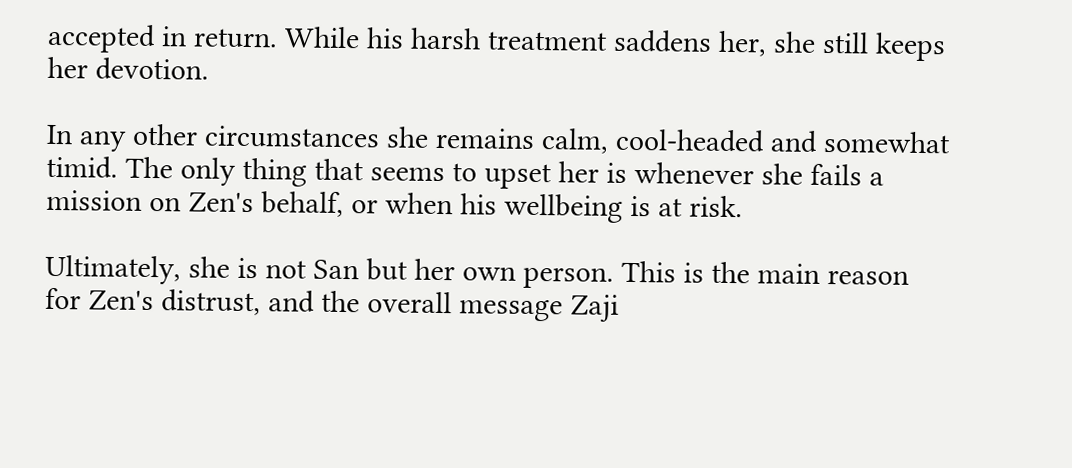accepted in return. While his harsh treatment saddens her, she still keeps her devotion.

In any other circumstances she remains calm, cool-headed and somewhat timid. The only thing that seems to upset her is whenever she fails a mission on Zen's behalf, or when his wellbeing is at risk.

Ultimately, she is not San but her own person. This is the main reason for Zen's distrust, and the overall message Zaji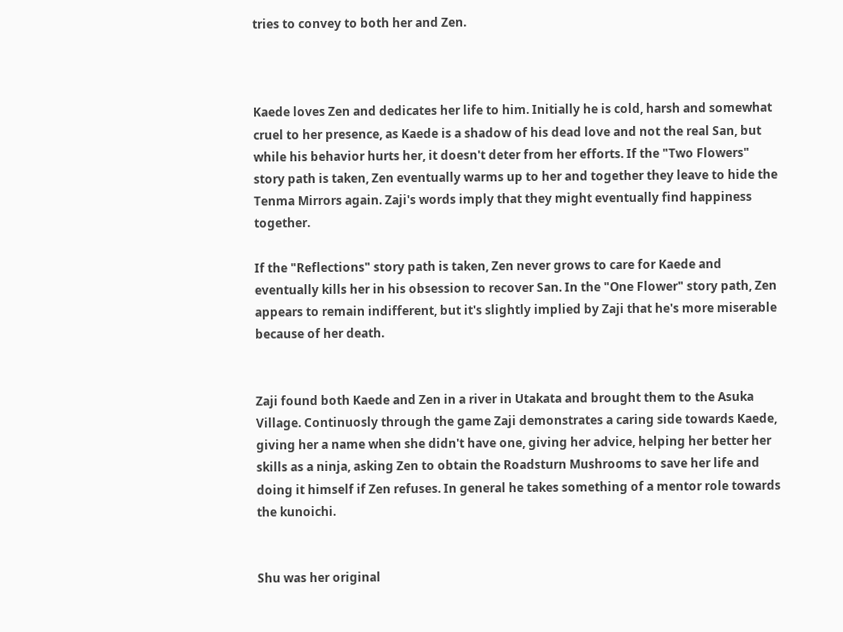tries to convey to both her and Zen.



Kaede loves Zen and dedicates her life to him. Initially he is cold, harsh and somewhat cruel to her presence, as Kaede is a shadow of his dead love and not the real San, but while his behavior hurts her, it doesn't deter from her efforts. If the "Two Flowers" story path is taken, Zen eventually warms up to her and together they leave to hide the Tenma Mirrors again. Zaji's words imply that they might eventually find happiness together.

If the "Reflections" story path is taken, Zen never grows to care for Kaede and eventually kills her in his obsession to recover San. In the "One Flower" story path, Zen appears to remain indifferent, but it's slightly implied by Zaji that he's more miserable because of her death.


Zaji found both Kaede and Zen in a river in Utakata and brought them to the Asuka Village. Continuosly through the game Zaji demonstrates a caring side towards Kaede, giving her a name when she didn't have one, giving her advice, helping her better her skills as a ninja, asking Zen to obtain the Roadsturn Mushrooms to save her life and doing it himself if Zen refuses. In general he takes something of a mentor role towards the kunoichi.


Shu was her original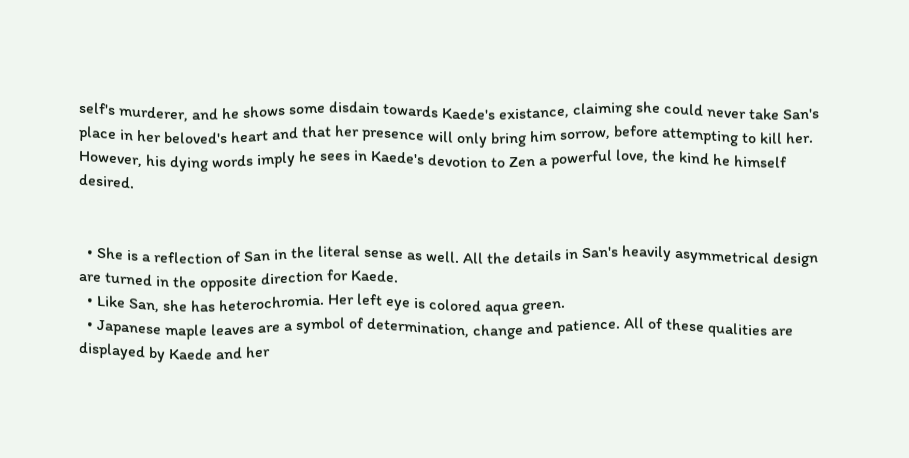self's murderer, and he shows some disdain towards Kaede's existance, claiming she could never take San's place in her beloved's heart and that her presence will only bring him sorrow, before attempting to kill her. However, his dying words imply he sees in Kaede's devotion to Zen a powerful love, the kind he himself desired.


  • She is a reflection of San in the literal sense as well. All the details in San's heavily asymmetrical design are turned in the opposite direction for Kaede.
  • Like San, she has heterochromia. Her left eye is colored aqua green.
  • Japanese maple leaves are a symbol of determination, change and patience. All of these qualities are displayed by Kaede and her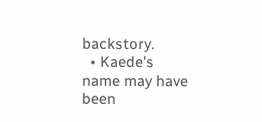backstory.
  • Kaede's name may have been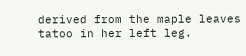derived from the maple leaves tatoo in her left leg.